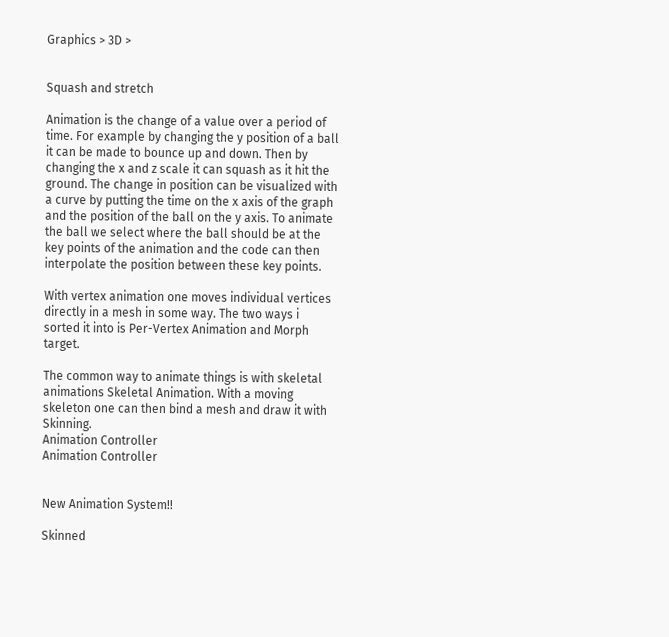Graphics > 3D >


Squash and stretch

Animation is the change of a value over a period of time. For example by changing the y position of a ball it can be made to bounce up and down. Then by changing the x and z scale it can squash as it hit the ground. The change in position can be visualized with a curve by putting the time on the x axis of the graph and the position of the ball on the y axis. To animate the ball we select where the ball should be at the key points of the animation and the code can then interpolate the position between these key points.

With vertex animation one moves individual vertices directly in a mesh in some way. The two ways i sorted it into is Per-Vertex Animation and Morph target.

The common way to animate things is with skeletal animations Skeletal Animation. With a moving skeleton one can then bind a mesh and draw it with Skinning.
Animation Controller
Animation Controller


New Animation System!!

Skinned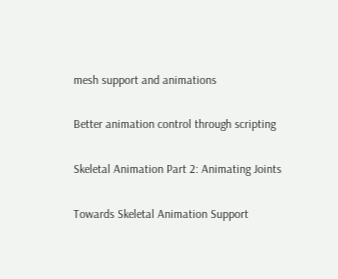mesh support and animations

Better animation control through scripting

Skeletal Animation Part 2: Animating Joints

Towards Skeletal Animation Support